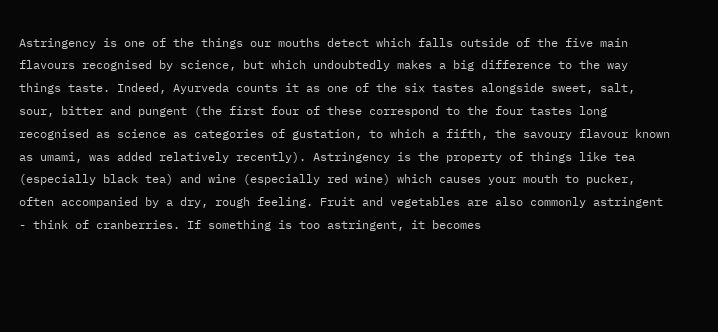Astringency is one of the things our mouths detect which falls outside of the five main flavours recognised by science, but which undoubtedly makes a big difference to the way things taste. Indeed, Ayurveda counts it as one of the six tastes alongside sweet, salt, sour, bitter and pungent (the first four of these correspond to the four tastes long recognised as science as categories of gustation, to which a fifth, the savoury flavour known as umami, was added relatively recently). Astringency is the property of things like tea (especially black tea) and wine (especially red wine) which causes your mouth to pucker, often accompanied by a dry, rough feeling. Fruit and vegetables are also commonly astringent - think of cranberries. If something is too astringent, it becomes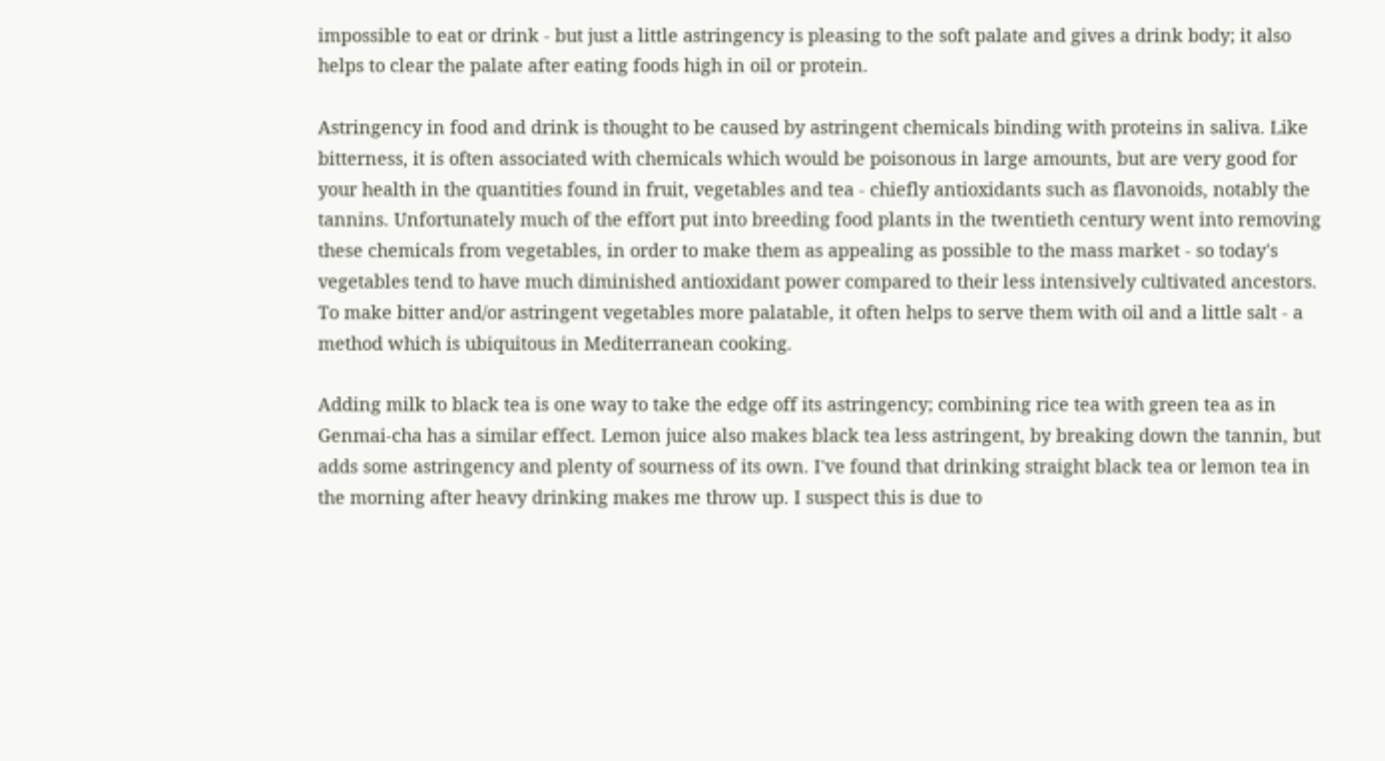impossible to eat or drink - but just a little astringency is pleasing to the soft palate and gives a drink body; it also helps to clear the palate after eating foods high in oil or protein.

Astringency in food and drink is thought to be caused by astringent chemicals binding with proteins in saliva. Like bitterness, it is often associated with chemicals which would be poisonous in large amounts, but are very good for your health in the quantities found in fruit, vegetables and tea - chiefly antioxidants such as flavonoids, notably the tannins. Unfortunately much of the effort put into breeding food plants in the twentieth century went into removing these chemicals from vegetables, in order to make them as appealing as possible to the mass market - so today's vegetables tend to have much diminished antioxidant power compared to their less intensively cultivated ancestors. To make bitter and/or astringent vegetables more palatable, it often helps to serve them with oil and a little salt - a method which is ubiquitous in Mediterranean cooking.

Adding milk to black tea is one way to take the edge off its astringency; combining rice tea with green tea as in Genmai-cha has a similar effect. Lemon juice also makes black tea less astringent, by breaking down the tannin, but adds some astringency and plenty of sourness of its own. I've found that drinking straight black tea or lemon tea in the morning after heavy drinking makes me throw up. I suspect this is due to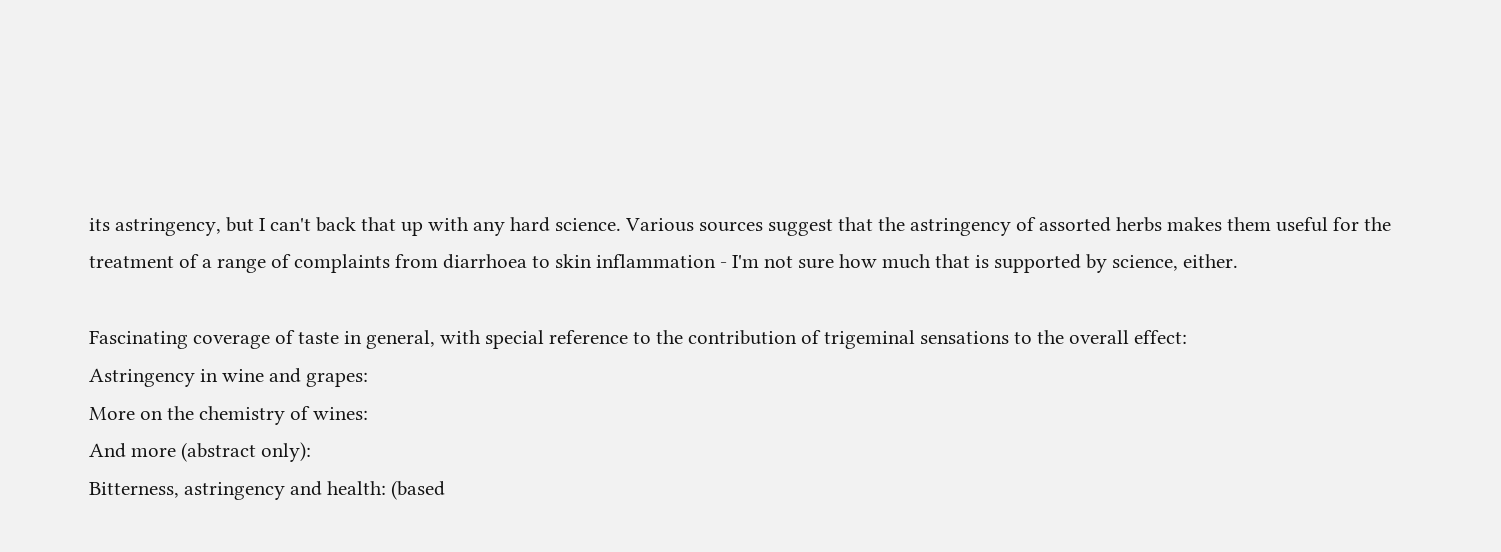its astringency, but I can't back that up with any hard science. Various sources suggest that the astringency of assorted herbs makes them useful for the treatment of a range of complaints from diarrhoea to skin inflammation - I'm not sure how much that is supported by science, either.

Fascinating coverage of taste in general, with special reference to the contribution of trigeminal sensations to the overall effect:
Astringency in wine and grapes:
More on the chemistry of wines:
And more (abstract only):
Bitterness, astringency and health: (based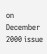on December 2000 issue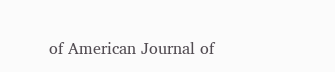of American Journal of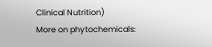Clinical Nutrition)
More on phytochemicals: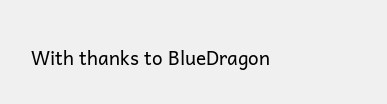With thanks to BlueDragon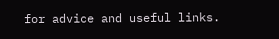for advice and useful links.